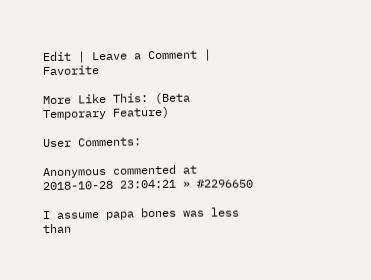Edit | Leave a Comment | Favorite

More Like This: (Beta Temporary Feature)

User Comments:

Anonymous commented at 2018-10-28 23:04:21 » #2296650

I assume papa bones was less than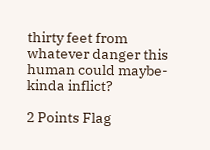thirty feet from whatever danger this human could maybe-kinda inflict?

2 Points Flag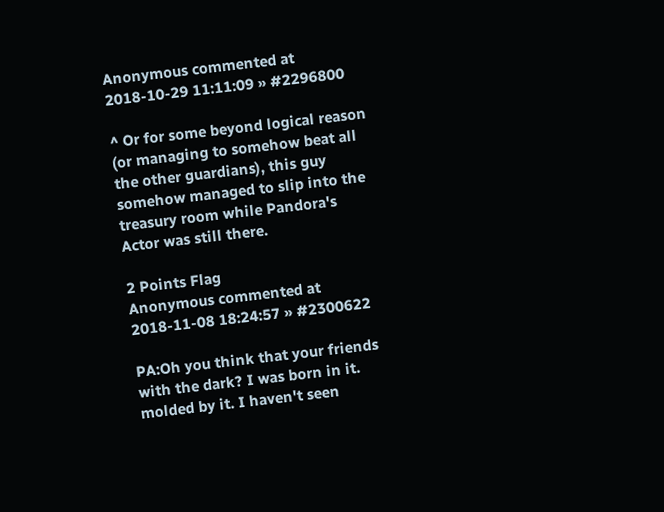Anonymous commented at 2018-10-29 11:11:09 » #2296800

^ Or for some beyond logical reason (or managing to somehow beat all the other guardians), this guy somehow managed to slip into the treasury room while Pandora's Actor was still there.

2 Points Flag
Anonymous commented at 2018-11-08 18:24:57 » #2300622

PA:Oh you think that your friends with the dark? I was born in it. molded by it. I haven't seen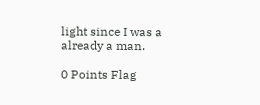light since I was a already a man.

0 Points Flag